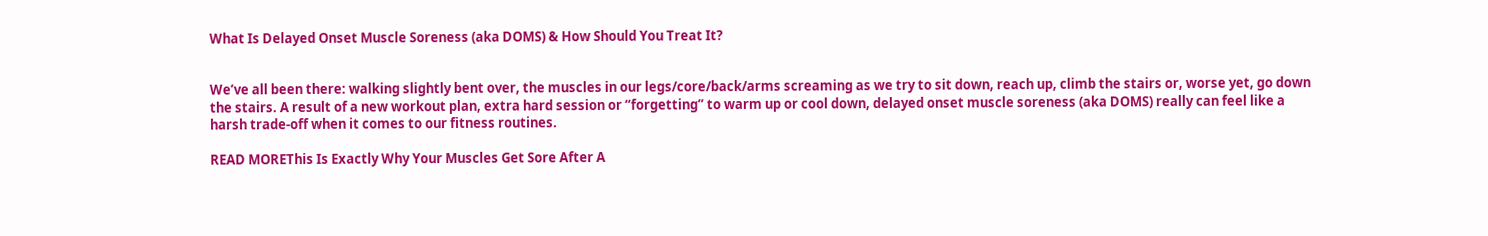What Is Delayed Onset Muscle Soreness (aka DOMS) & How Should You Treat It?


We’ve all been there: walking slightly bent over, the muscles in our legs/core/back/arms screaming as we try to sit down, reach up, climb the stairs or, worse yet, go down the stairs. A result of a new workout plan, extra hard session or “forgetting” to warm up or cool down, delayed onset muscle soreness (aka DOMS) really can feel like a harsh trade-off when it comes to our fitness routines.

READ MOREThis Is Exactly Why Your Muscles Get Sore After A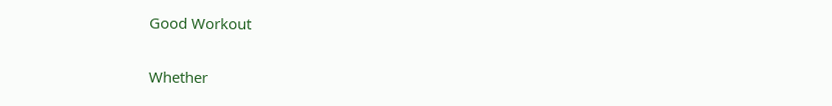Good Workout

Whether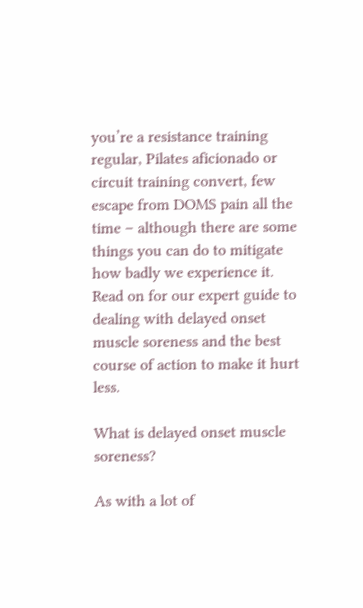you’re a resistance training regular, Pilates aficionado or circuit training convert, few escape from DOMS pain all the time – although there are some things you can do to mitigate how badly we experience it. Read on for our expert guide to dealing with delayed onset muscle soreness and the best course of action to make it hurt less.

What is delayed onset muscle soreness?

As with a lot of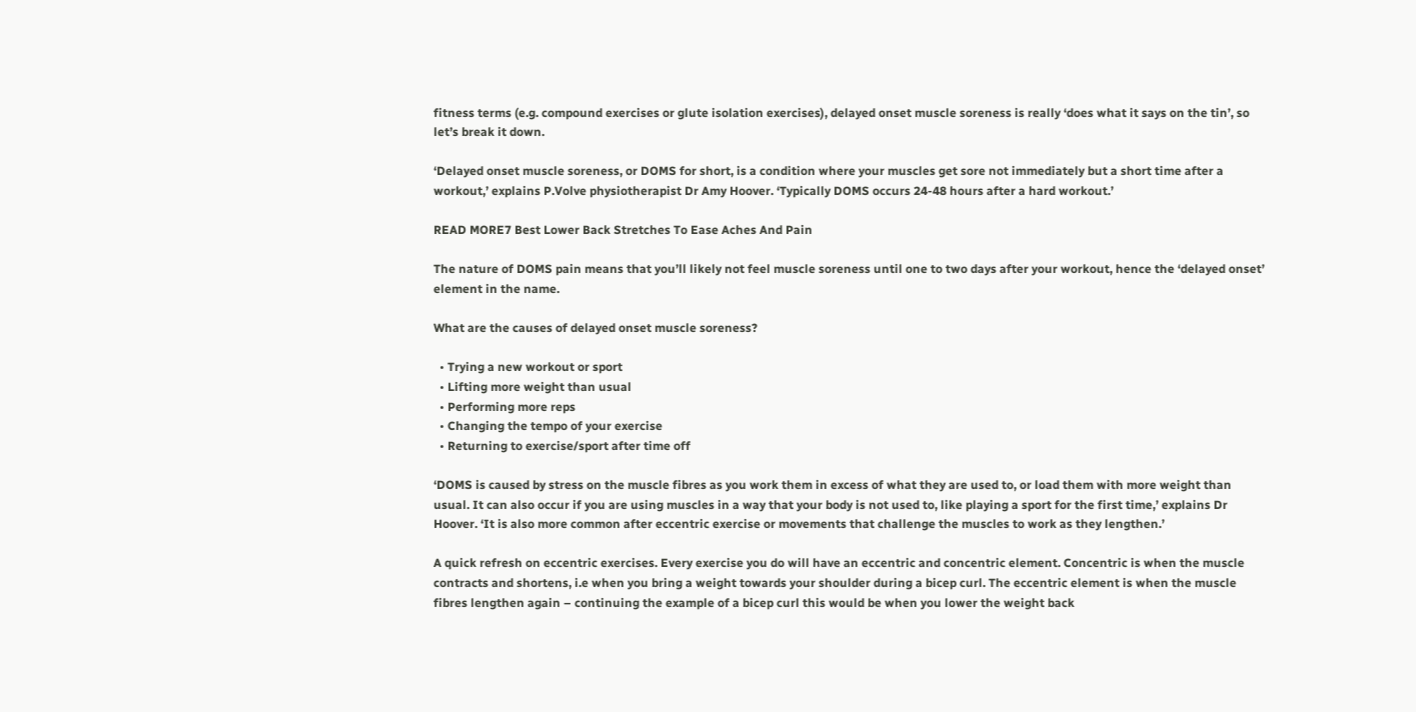fitness terms (e.g. compound exercises or glute isolation exercises), delayed onset muscle soreness is really ‘does what it says on the tin’, so let’s break it down.

‘Delayed onset muscle soreness, or DOMS for short, is a condition where your muscles get sore not immediately but a short time after a workout,’ explains P.Volve physiotherapist Dr Amy Hoover. ‘Typically DOMS occurs 24-48 hours after a hard workout.’

READ MORE7 Best Lower Back Stretches To Ease Aches And Pain

The nature of DOMS pain means that you’ll likely not feel muscle soreness until one to two days after your workout, hence the ‘delayed onset’ element in the name.

What are the causes of delayed onset muscle soreness?

  • Trying a new workout or sport
  • Lifting more weight than usual
  • Performing more reps
  • Changing the tempo of your exercise
  • Returning to exercise/sport after time off

‘DOMS is caused by stress on the muscle fibres as you work them in excess of what they are used to, or load them with more weight than usual. It can also occur if you are using muscles in a way that your body is not used to, like playing a sport for the first time,’ explains Dr Hoover. ‘It is also more common after eccentric exercise or movements that challenge the muscles to work as they lengthen.’

A quick refresh on eccentric exercises. Every exercise you do will have an eccentric and concentric element. Concentric is when the muscle contracts and shortens, i.e when you bring a weight towards your shoulder during a bicep curl. The eccentric element is when the muscle fibres lengthen again – continuing the example of a bicep curl this would be when you lower the weight back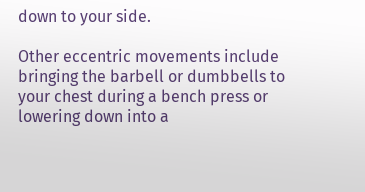down to your side.

Other eccentric movements include bringing the barbell or dumbbells to your chest during a bench press or lowering down into a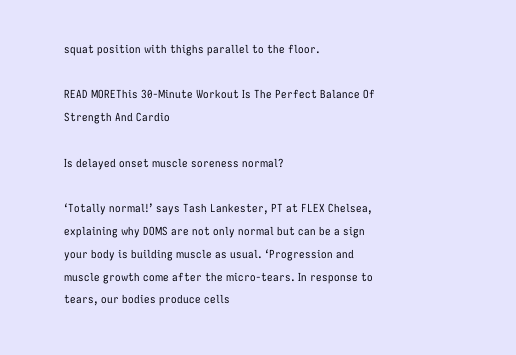squat position with thighs parallel to the floor.

READ MOREThis 30-Minute Workout Is The Perfect Balance Of Strength And Cardio

Is delayed onset muscle soreness normal?

‘Totally normal!’ says Tash Lankester, PT at FLEX Chelsea, explaining why DOMS are not only normal but can be a sign your body is building muscle as usual. ‘Progression and muscle growth come after the micro-tears. In response to tears, our bodies produce cells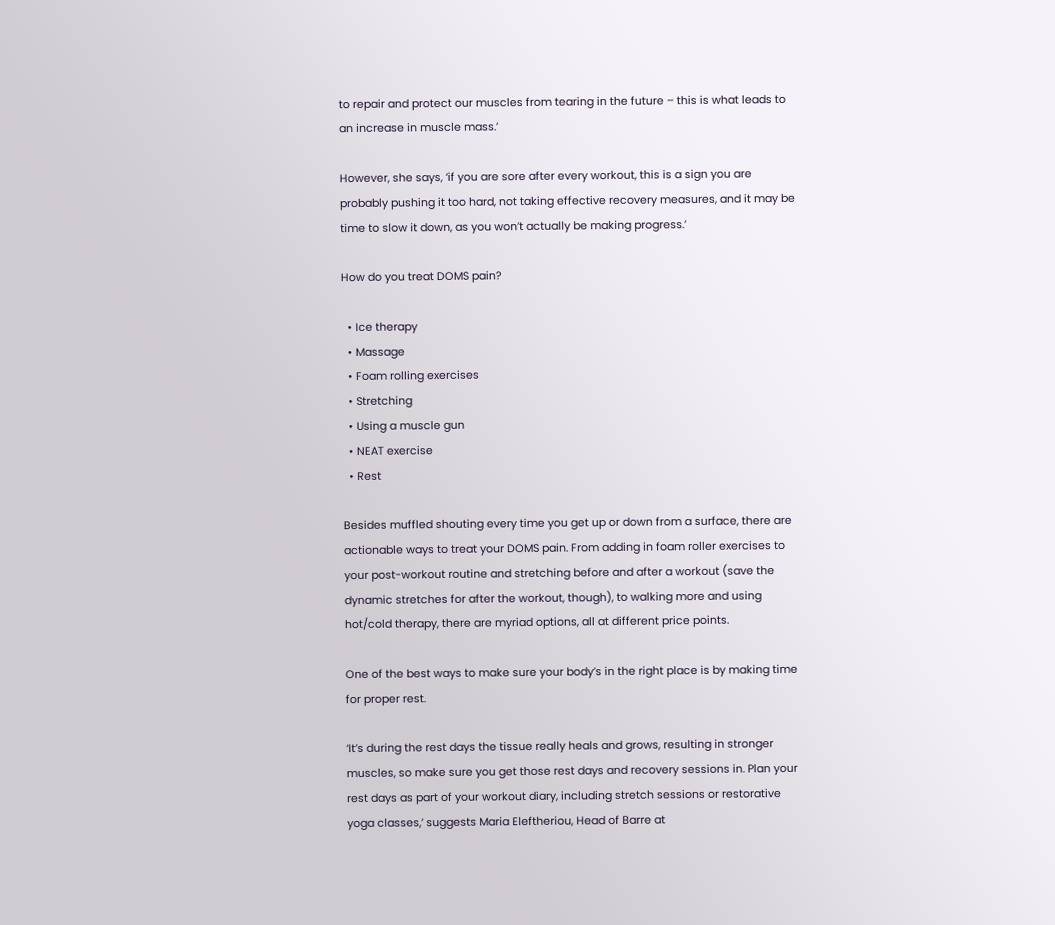to repair and protect our muscles from tearing in the future – this is what leads to an increase in muscle mass.’

However, she says, ‘if you are sore after every workout, this is a sign you are probably pushing it too hard, not taking effective recovery measures, and it may be time to slow it down, as you won’t actually be making progress.’

How do you treat DOMS pain?

  • Ice therapy
  • Massage
  • Foam rolling exercises
  • Stretching
  • Using a muscle gun
  • NEAT exercise
  • Rest

Besides muffled shouting every time you get up or down from a surface, there are actionable ways to treat your DOMS pain. From adding in foam roller exercises to your post-workout routine and stretching before and after a workout (save the dynamic stretches for after the workout, though), to walking more and using hot/cold therapy, there are myriad options, all at different price points.

One of the best ways to make sure your body’s in the right place is by making time for proper rest.

‘It’s during the rest days the tissue really heals and grows, resulting in stronger muscles, so make sure you get those rest days and recovery sessions in. Plan your rest days as part of your workout diary, including stretch sessions or restorative yoga classes,’ suggests Maria Eleftheriou, Head of Barre at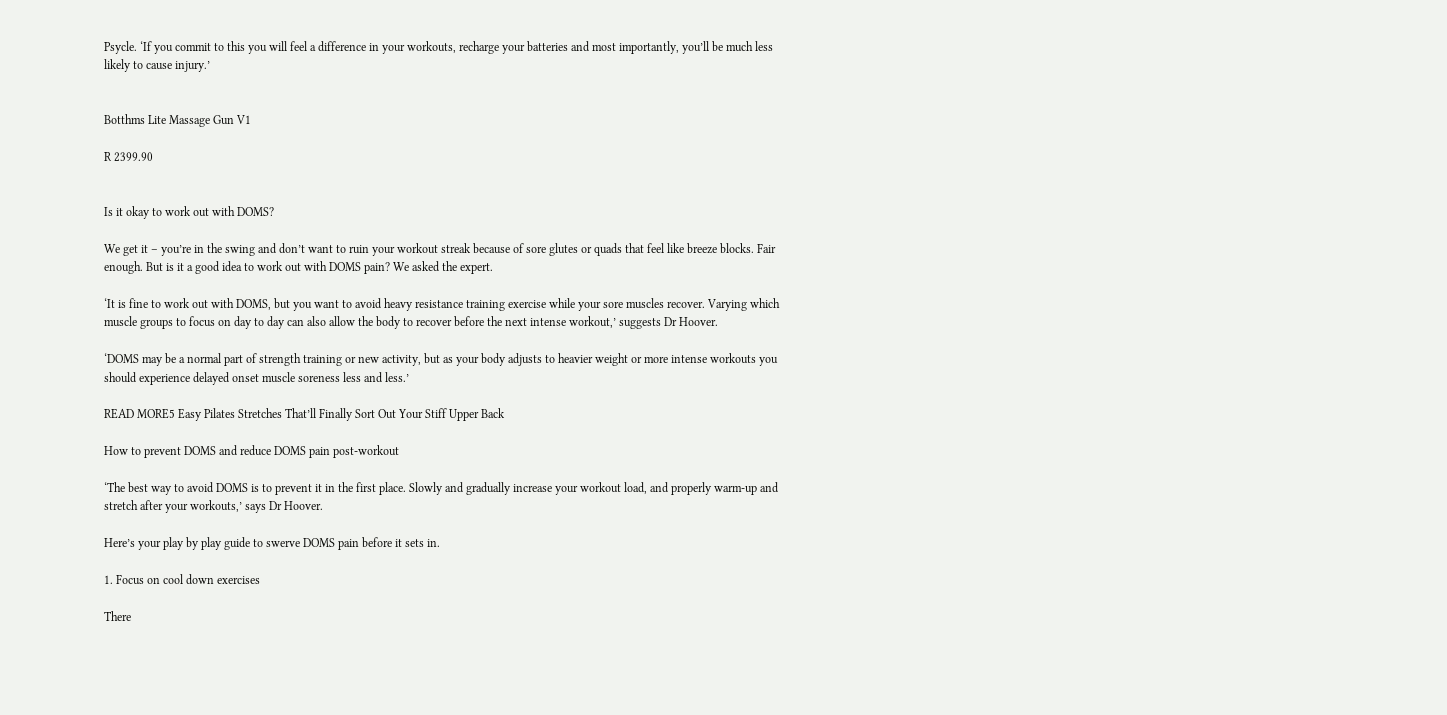Psycle. ‘If you commit to this you will feel a difference in your workouts, recharge your batteries and most importantly, you’ll be much less likely to cause injury.’


Botthms Lite Massage Gun V1

R 2399.90


Is it okay to work out with DOMS?

We get it – you’re in the swing and don’t want to ruin your workout streak because of sore glutes or quads that feel like breeze blocks. Fair enough. But is it a good idea to work out with DOMS pain? We asked the expert.

‘It is fine to work out with DOMS, but you want to avoid heavy resistance training exercise while your sore muscles recover. Varying which muscle groups to focus on day to day can also allow the body to recover before the next intense workout,’ suggests Dr Hoover.

‘DOMS may be a normal part of strength training or new activity, but as your body adjusts to heavier weight or more intense workouts you should experience delayed onset muscle soreness less and less.’

READ MORE5 Easy Pilates Stretches That’ll Finally Sort Out Your Stiff Upper Back

How to prevent DOMS and reduce DOMS pain post-workout

‘The best way to avoid DOMS is to prevent it in the first place. Slowly and gradually increase your workout load, and properly warm-up and stretch after your workouts,’ says Dr Hoover.

Here’s your play by play guide to swerve DOMS pain before it sets in.

1. Focus on cool down exercises

There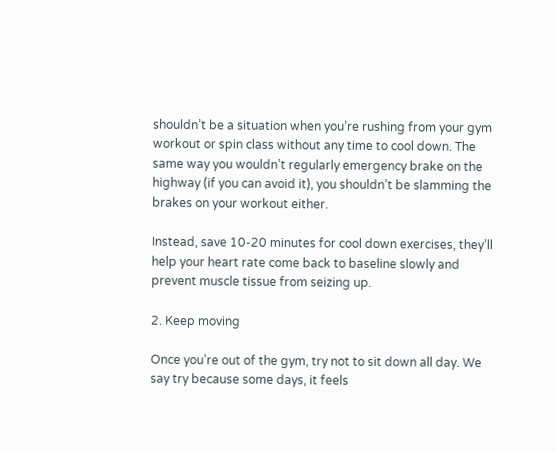shouldn’t be a situation when you’re rushing from your gym workout or spin class without any time to cool down. The same way you wouldn’t regularly emergency brake on the highway (if you can avoid it), you shouldn’t be slamming the brakes on your workout either.

Instead, save 10-20 minutes for cool down exercises, they’ll help your heart rate come back to baseline slowly and prevent muscle tissue from seizing up.

2. Keep moving

Once you’re out of the gym, try not to sit down all day. We say try because some days, it feels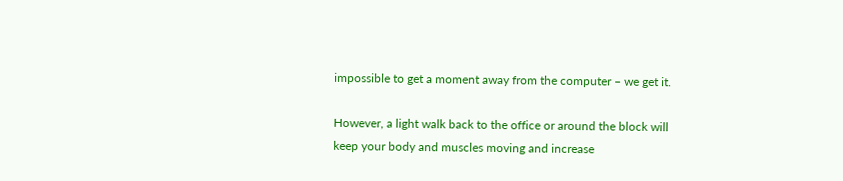impossible to get a moment away from the computer – we get it.

However, a light walk back to the office or around the block will keep your body and muscles moving and increase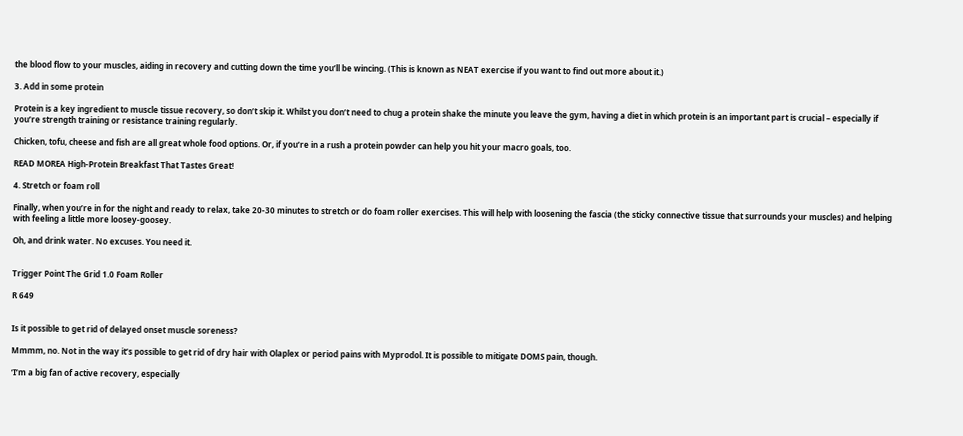the blood flow to your muscles, aiding in recovery and cutting down the time you’ll be wincing. (This is known as NEAT exercise if you want to find out more about it.)

3. Add in some protein

Protein is a key ingredient to muscle tissue recovery, so don’t skip it. Whilst you don’t need to chug a protein shake the minute you leave the gym, having a diet in which protein is an important part is crucial – especially if you’re strength training or resistance training regularly.

Chicken, tofu, cheese and fish are all great whole food options. Or, if you’re in a rush a protein powder can help you hit your macro goals, too.

READ MOREA High-Protein Breakfast That Tastes Great!

4. Stretch or foam roll

Finally, when you’re in for the night and ready to relax, take 20-30 minutes to stretch or do foam roller exercises. This will help with loosening the fascia (the sticky connective tissue that surrounds your muscles) and helping with feeling a little more loosey-goosey.

Oh, and drink water. No excuses. You need it.


Trigger Point The Grid 1.0 Foam Roller

R 649


Is it possible to get rid of delayed onset muscle soreness?

Mmmm, no. Not in the way it’s possible to get rid of dry hair with Olaplex or period pains with Myprodol. It is possible to mitigate DOMS pain, though.

‘I’m a big fan of active recovery, especially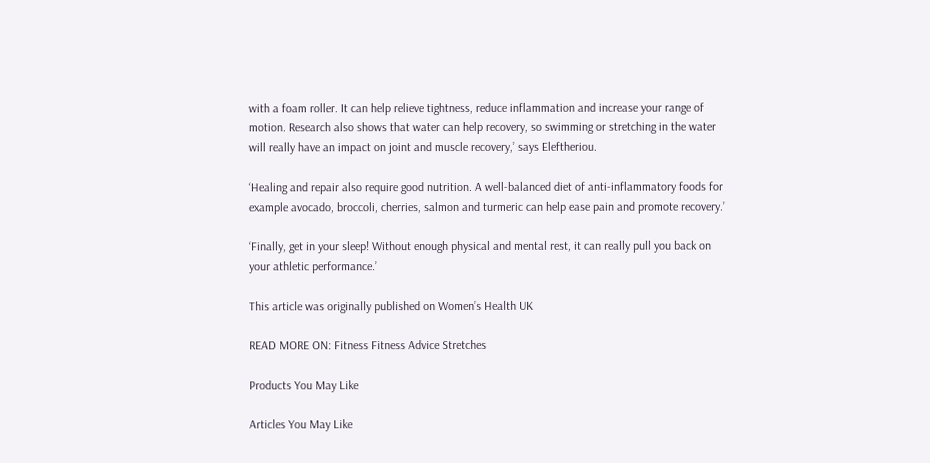with a foam roller. It can help relieve tightness, reduce inflammation and increase your range of motion. Research also shows that water can help recovery, so swimming or stretching in the water will really have an impact on joint and muscle recovery,’ says Eleftheriou.

‘Healing and repair also require good nutrition. A well-balanced diet of anti-inflammatory foods for example avocado, broccoli, cherries, salmon and turmeric can help ease pain and promote recovery.’

‘Finally, get in your sleep! Without enough physical and mental rest, it can really pull you back on your athletic performance.’

This article was originally published on Women’s Health UK

READ MORE ON: Fitness Fitness Advice Stretches

Products You May Like

Articles You May Like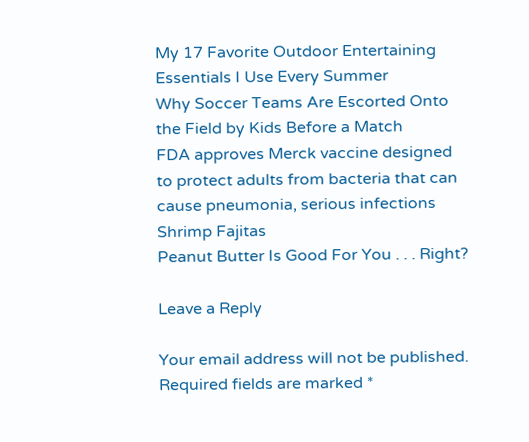My 17 Favorite Outdoor Entertaining Essentials I Use Every Summer
Why Soccer Teams Are Escorted Onto the Field by Kids Before a Match
FDA approves Merck vaccine designed to protect adults from bacteria that can cause pneumonia, serious infections
Shrimp Fajitas
Peanut Butter Is Good For You . . . Right?

Leave a Reply

Your email address will not be published. Required fields are marked *